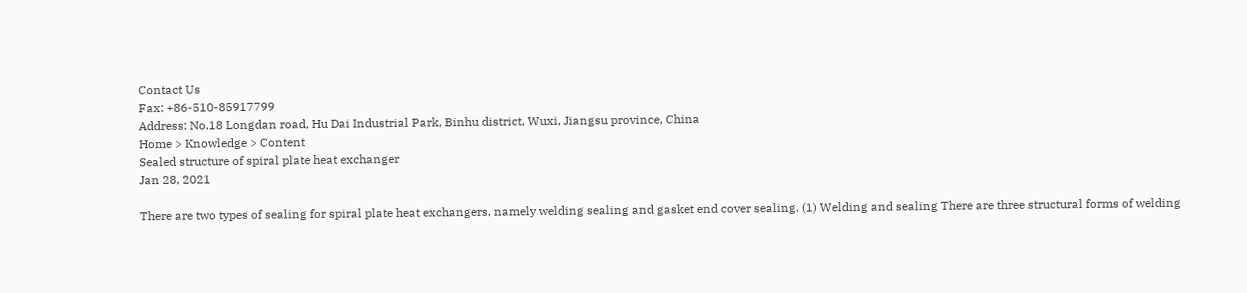Contact Us
Fax: +86-510-85917799
Address: No.18 Longdan road, Hu Dai Industrial Park, Binhu district, Wuxi, Jiangsu province, China
Home > Knowledge > Content
Sealed structure of spiral plate heat exchanger
Jan 28, 2021

There are two types of sealing for spiral plate heat exchangers, namely welding sealing and gasket end cover sealing. (1) Welding and sealing There are three structural forms of welding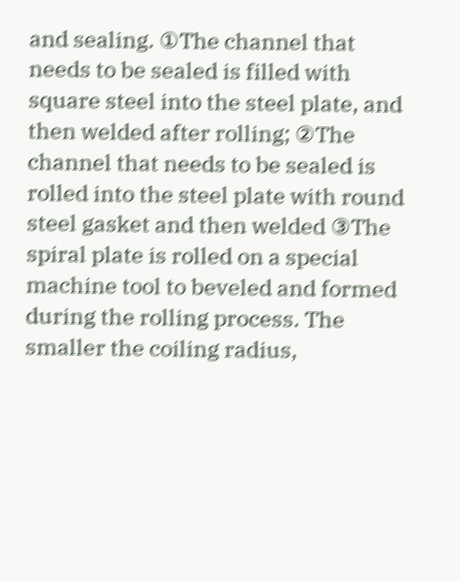and sealing. ①The channel that needs to be sealed is filled with square steel into the steel plate, and then welded after rolling; ②The channel that needs to be sealed is rolled into the steel plate with round steel gasket and then welded ③The spiral plate is rolled on a special machine tool to beveled and formed during the rolling process. The smaller the coiling radius,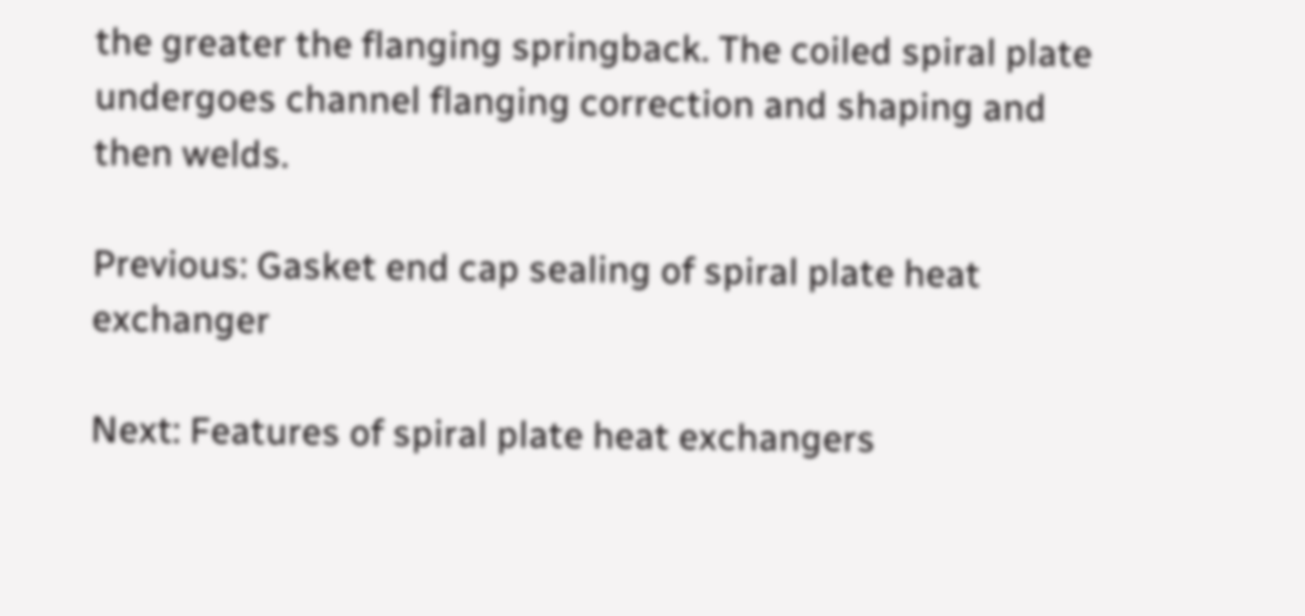the greater the flanging springback. The coiled spiral plate undergoes channel flanging correction and shaping and then welds.

Previous: Gasket end cap sealing of spiral plate heat exchanger

Next: Features of spiral plate heat exchangers